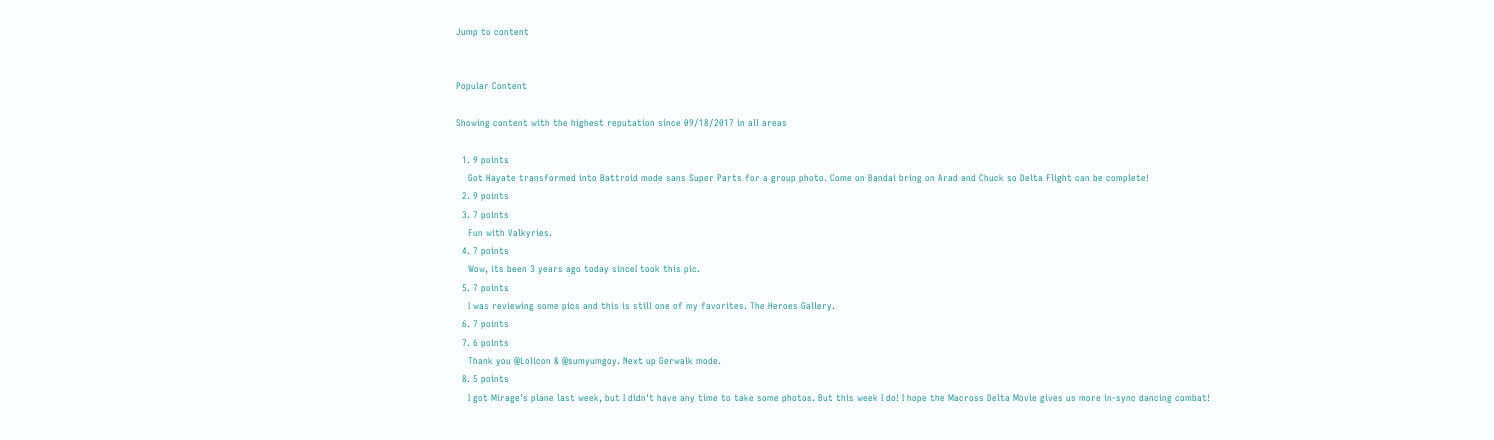Jump to content


Popular Content

Showing content with the highest reputation since 09/18/2017 in all areas

  1. 9 points
    Got Hayate transformed into Battroid mode sans Super Parts for a group photo. Come on Bandai bring on Arad and Chuck so Delta Flight can be complete!
  2. 9 points
  3. 7 points
    Fun with Valkyries.
  4. 7 points
    Wow, its been 3 years ago today sinceI took this pic.
  5. 7 points
    I was reviewing some pics and this is still one of my favorites. The Heroes Gallery.
  6. 7 points
  7. 6 points
    Thank you @Lolicon & @sumyumgoy. Next up Gerwalk mode.
  8. 5 points
    I got Mirage's plane last week, but I didn't have any time to take some photos. But this week I do! I hope the Macross Delta Movie gives us more in-sync dancing combat!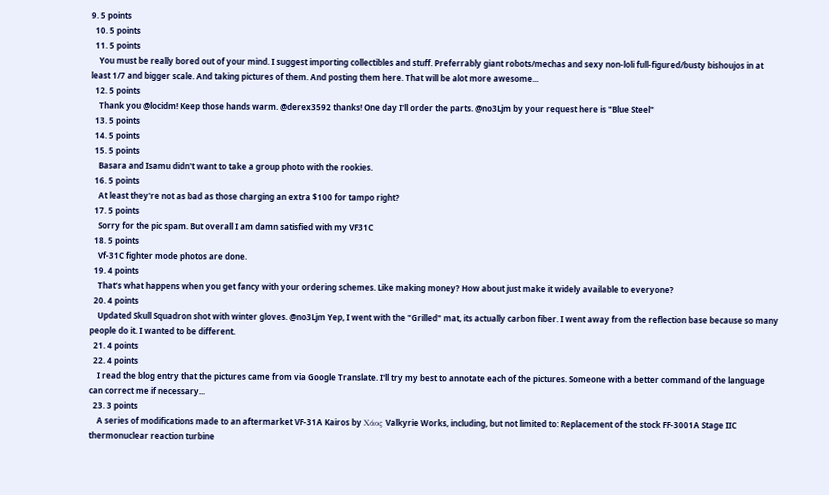9. 5 points
  10. 5 points
  11. 5 points
    You must be really bored out of your mind. I suggest importing collectibles and stuff. Preferrably giant robots/mechas and sexy non-loli full-figured/busty bishoujos in at least 1/7 and bigger scale. And taking pictures of them. And posting them here. That will be alot more awesome...
  12. 5 points
    Thank you @locidm! Keep those hands warm. @derex3592 thanks! One day I'll order the parts. @no3Ljm by your request here is "Blue Steel"
  13. 5 points
  14. 5 points
  15. 5 points
    Basara and Isamu didn't want to take a group photo with the rookies.
  16. 5 points
    At least they're not as bad as those charging an extra $100 for tampo right?
  17. 5 points
    Sorry for the pic spam. But overall I am damn satisfied with my VF31C
  18. 5 points
    Vf-31C fighter mode photos are done.
  19. 4 points
    That’s what happens when you get fancy with your ordering schemes. Like making money? How about just make it widely available to everyone?
  20. 4 points
    Updated Skull Squadron shot with winter gloves. @no3Ljm Yep, I went with the "Grilled" mat, its actually carbon fiber. I went away from the reflection base because so many people do it. I wanted to be different.
  21. 4 points
  22. 4 points
    I read the blog entry that the pictures came from via Google Translate. I'll try my best to annotate each of the pictures. Someone with a better command of the language can correct me if necessary...
  23. 3 points
    A series of modifications made to an aftermarket VF-31A Kairos by Χάος Valkyrie Works, including, but not limited to: Replacement of the stock FF-3001A Stage IIC thermonuclear reaction turbine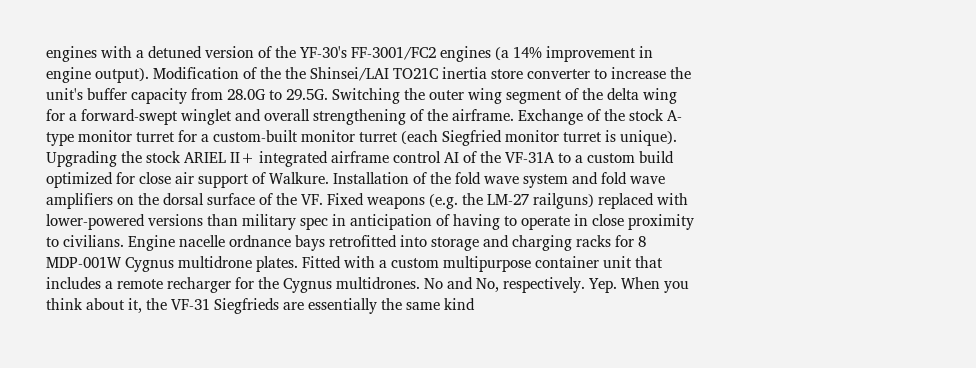engines with a detuned version of the YF-30's FF-3001/FC2 engines (a 14% improvement in engine output). Modification of the the Shinsei/LAI TO21C inertia store converter to increase the unit's buffer capacity from 28.0G to 29.5G. Switching the outer wing segment of the delta wing for a forward-swept winglet and overall strengthening of the airframe. Exchange of the stock A-type monitor turret for a custom-built monitor turret (each Siegfried monitor turret is unique). Upgrading the stock ARIEL II+ integrated airframe control AI of the VF-31A to a custom build optimized for close air support of Walkure. Installation of the fold wave system and fold wave amplifiers on the dorsal surface of the VF. Fixed weapons (e.g. the LM-27 railguns) replaced with lower-powered versions than military spec in anticipation of having to operate in close proximity to civilians. Engine nacelle ordnance bays retrofitted into storage and charging racks for 8 MDP-001W Cygnus multidrone plates. Fitted with a custom multipurpose container unit that includes a remote recharger for the Cygnus multidrones. No and No, respectively. Yep. When you think about it, the VF-31 Siegfrieds are essentially the same kind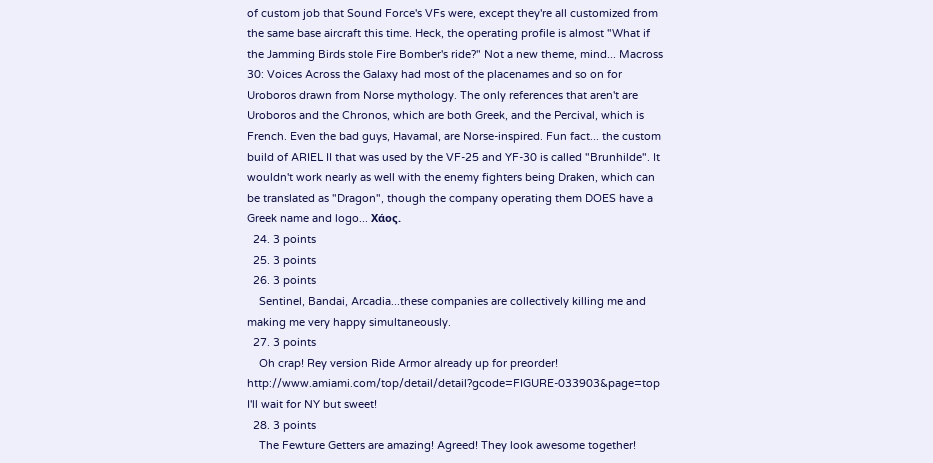of custom job that Sound Force's VFs were, except they're all customized from the same base aircraft this time. Heck, the operating profile is almost "What if the Jamming Birds stole Fire Bomber's ride?" Not a new theme, mind... Macross 30: Voices Across the Galaxy had most of the placenames and so on for Uroboros drawn from Norse mythology. The only references that aren't are Uroboros and the Chronos, which are both Greek, and the Percival, which is French. Even the bad guys, Havamal, are Norse-inspired. Fun fact... the custom build of ARIEL II that was used by the VF-25 and YF-30 is called "Brunhilde". It wouldn't work nearly as well with the enemy fighters being Draken, which can be translated as "Dragon", though the company operating them DOES have a Greek name and logo... Χάος.
  24. 3 points
  25. 3 points
  26. 3 points
    Sentinel, Bandai, Arcadia...these companies are collectively killing me and making me very happy simultaneously.
  27. 3 points
    Oh crap! Rey version Ride Armor already up for preorder! http://www.amiami.com/top/detail/detail?gcode=FIGURE-033903&page=top I'll wait for NY but sweet!
  28. 3 points
    The Fewture Getters are amazing! Agreed! They look awesome together!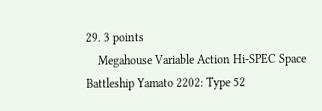29. 3 points
    Megahouse Variable Action Hi-SPEC Space Battleship Yamato 2202: Type 52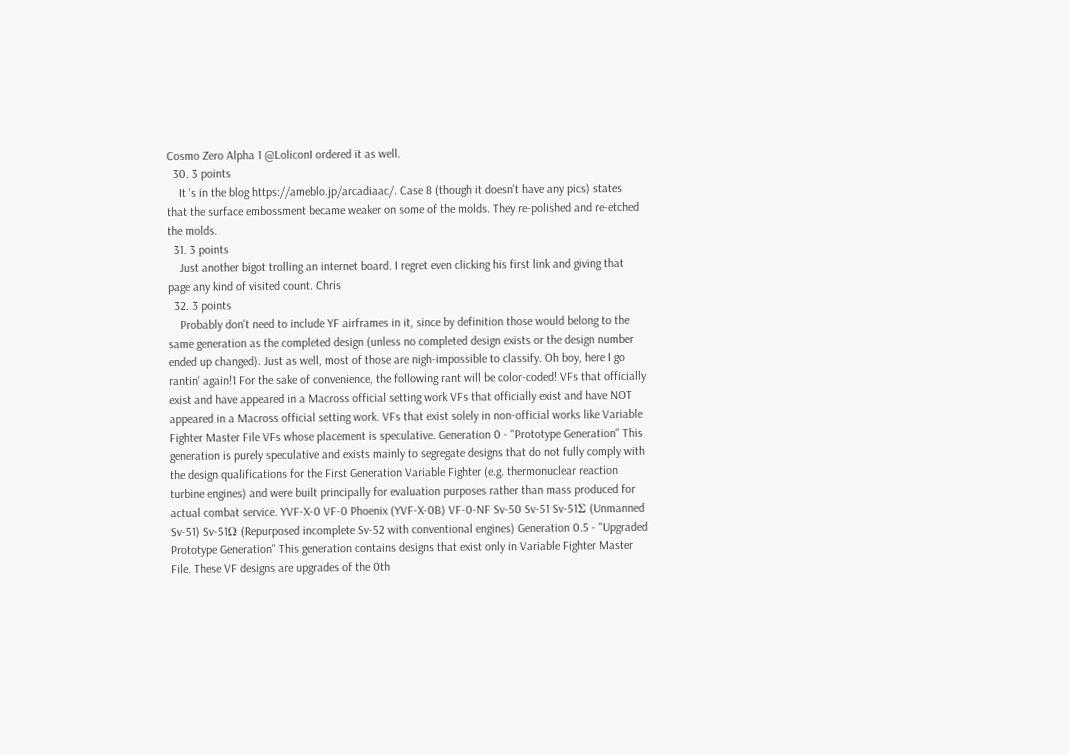Cosmo Zero Alpha 1 @LoliconI ordered it as well.
  30. 3 points
    It 's in the blog https://ameblo.jp/arcadiaac/. Case 8 (though it doesn't have any pics) states that the surface embossment became weaker on some of the molds. They re-polished and re-etched the molds.
  31. 3 points
    Just another bigot trolling an internet board. I regret even clicking his first link and giving that page any kind of visited count. Chris
  32. 3 points
    Probably don't need to include YF airframes in it, since by definition those would belong to the same generation as the completed design (unless no completed design exists or the design number ended up changed). Just as well, most of those are nigh-impossible to classify. Oh boy, here I go rantin' again!1 For the sake of convenience, the following rant will be color-coded! VFs that officially exist and have appeared in a Macross official setting work VFs that officially exist and have NOT appeared in a Macross official setting work. VFs that exist solely in non-official works like Variable Fighter Master File VFs whose placement is speculative. Generation 0 - "Prototype Generation" This generation is purely speculative and exists mainly to segregate designs that do not fully comply with the design qualifications for the First Generation Variable Fighter (e.g. thermonuclear reaction turbine engines) and were built principally for evaluation purposes rather than mass produced for actual combat service. YVF-X-0 VF-0 Phoenix (YVF-X-0B) VF-0-NF Sv-50 Sv-51 Sv-51Σ (Unmanned Sv-51) Sv-51Ω (Repurposed incomplete Sv-52 with conventional engines) Generation 0.5 - "Upgraded Prototype Generation" This generation contains designs that exist only in Variable Fighter Master File. These VF designs are upgrades of the 0th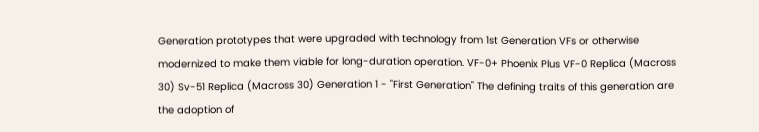Generation prototypes that were upgraded with technology from 1st Generation VFs or otherwise modernized to make them viable for long-duration operation. VF-0+ Phoenix Plus VF-0 Replica (Macross 30) Sv-51 Replica (Macross 30) Generation 1 - "First Generation" The defining traits of this generation are the adoption of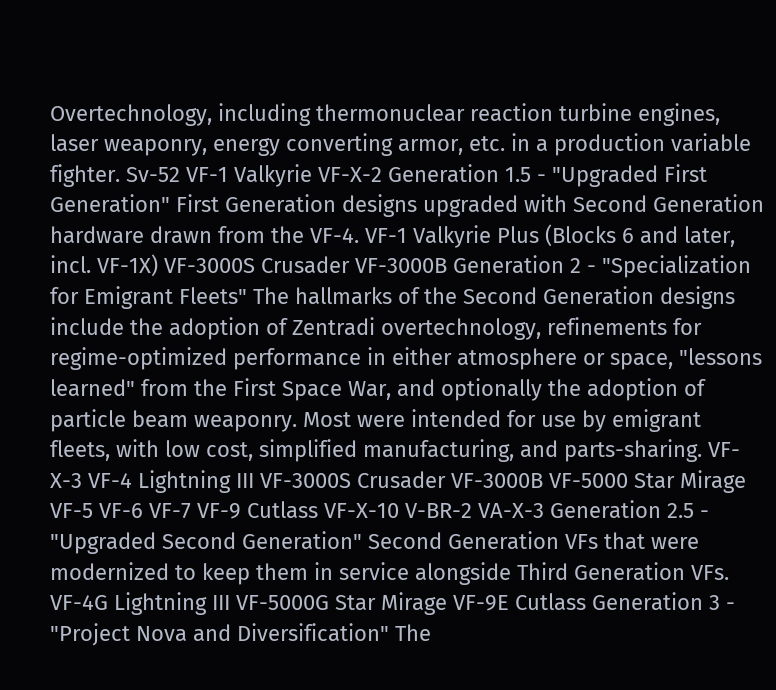Overtechnology, including thermonuclear reaction turbine engines, laser weaponry, energy converting armor, etc. in a production variable fighter. Sv-52 VF-1 Valkyrie VF-X-2 Generation 1.5 - "Upgraded First Generation" First Generation designs upgraded with Second Generation hardware drawn from the VF-4. VF-1 Valkyrie Plus (Blocks 6 and later, incl. VF-1X) VF-3000S Crusader VF-3000B Generation 2 - "Specialization for Emigrant Fleets" The hallmarks of the Second Generation designs include the adoption of Zentradi overtechnology, refinements for regime-optimized performance in either atmosphere or space, "lessons learned" from the First Space War, and optionally the adoption of particle beam weaponry. Most were intended for use by emigrant fleets, with low cost, simplified manufacturing, and parts-sharing. VF-X-3 VF-4 Lightning III VF-3000S Crusader VF-3000B VF-5000 Star Mirage VF-5 VF-6 VF-7 VF-9 Cutlass VF-X-10 V-BR-2 VA-X-3 Generation 2.5 - "Upgraded Second Generation" Second Generation VFs that were modernized to keep them in service alongside Third Generation VFs. VF-4G Lightning III VF-5000G Star Mirage VF-9E Cutlass Generation 3 - "Project Nova and Diversification" The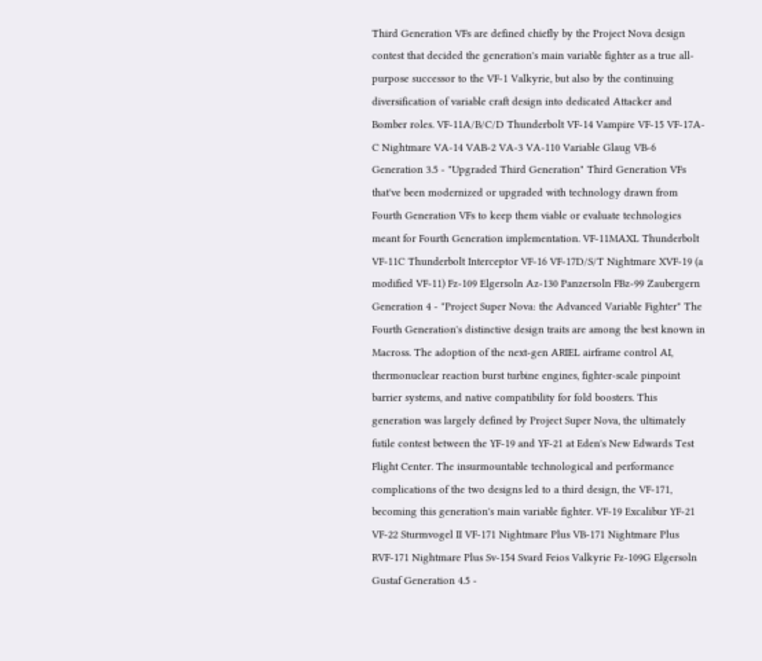Third Generation VFs are defined chiefly by the Project Nova design contest that decided the generation's main variable fighter as a true all-purpose successor to the VF-1 Valkyrie, but also by the continuing diversification of variable craft design into dedicated Attacker and Bomber roles. VF-11A/B/C/D Thunderbolt VF-14 Vampire VF-15 VF-17A-C Nightmare VA-14 VAB-2 VA-3 VA-110 Variable Glaug VB-6 Generation 3.5 - "Upgraded Third Generation" Third Generation VFs that've been modernized or upgraded with technology drawn from Fourth Generation VFs to keep them viable or evaluate technologies meant for Fourth Generation implementation. VF-11MAXL Thunderbolt VF-11C Thunderbolt Interceptor VF-16 VF-17D/S/T Nightmare XVF-19 (a modified VF-11) Fz-109 Elgersoln Az-130 Panzersoln FBz-99 Zaubergern Generation 4 - "Project Super Nova: the Advanced Variable Fighter" The Fourth Generation's distinctive design traits are among the best known in Macross. The adoption of the next-gen ARIEL airframe control AI, thermonuclear reaction burst turbine engines, fighter-scale pinpoint barrier systems, and native compatibility for fold boosters. This generation was largely defined by Project Super Nova, the ultimately futile contest between the YF-19 and YF-21 at Eden's New Edwards Test Flight Center. The insurmountable technological and performance complications of the two designs led to a third design, the VF-171, becoming this generation's main variable fighter. VF-19 Excalibur YF-21 VF-22 Sturmvogel II VF-171 Nightmare Plus VB-171 Nightmare Plus RVF-171 Nightmare Plus Sv-154 Svard Feios Valkyrie Fz-109G Elgersoln Gustaf Generation 4.5 -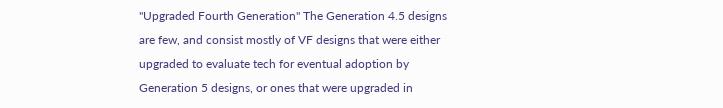"Upgraded Fourth Generation" The Generation 4.5 designs are few, and consist mostly of VF designs that were either upgraded to evaluate tech for eventual adoption by Generation 5 designs, or ones that were upgraded in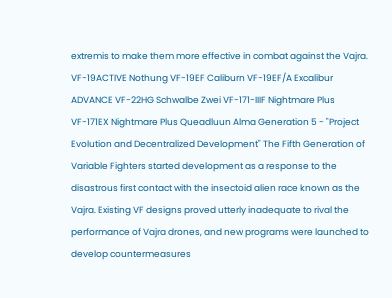extremis to make them more effective in combat against the Vajra. VF-19ACTIVE Nothung VF-19EF Caliburn VF-19EF/A Excalibur ADVANCE VF-22HG Schwalbe Zwei VF-171-IIIF Nightmare Plus VF-171EX Nightmare Plus Queadluun Alma Generation 5 - "Project Evolution and Decentralized Development" The Fifth Generation of Variable Fighters started development as a response to the disastrous first contact with the insectoid alien race known as the Vajra. Existing VF designs proved utterly inadequate to rival the performance of Vajra drones, and new programs were launched to develop countermeasures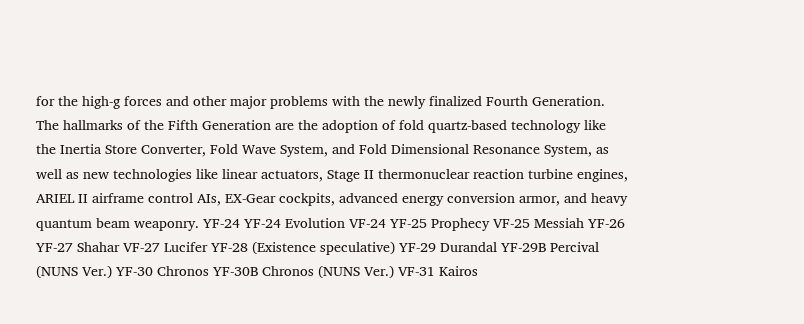for the high-g forces and other major problems with the newly finalized Fourth Generation. The hallmarks of the Fifth Generation are the adoption of fold quartz-based technology like the Inertia Store Converter, Fold Wave System, and Fold Dimensional Resonance System, as well as new technologies like linear actuators, Stage II thermonuclear reaction turbine engines, ARIEL II airframe control AIs, EX-Gear cockpits, advanced energy conversion armor, and heavy quantum beam weaponry. YF-24 YF-24 Evolution VF-24 YF-25 Prophecy VF-25 Messiah YF-26 YF-27 Shahar VF-27 Lucifer YF-28 (Existence speculative) YF-29 Durandal YF-29B Percival (NUNS Ver.) YF-30 Chronos YF-30B Chronos (NUNS Ver.) VF-31 Kairos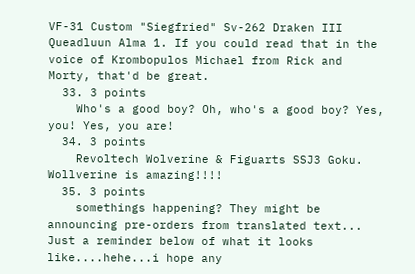VF-31 Custom "Siegfried" Sv-262 Draken III Queadluun Alma 1. If you could read that in the voice of Krombopulos Michael from Rick and Morty, that'd be great.
  33. 3 points
    Who's a good boy? Oh, who's a good boy? Yes, you! Yes, you are!
  34. 3 points
    Revoltech Wolverine & Figuarts SSJ3 Goku. Wollverine is amazing!!!!
  35. 3 points
    somethings happening? They might be announcing pre-orders from translated text... Just a reminder below of what it looks like....hehe...i hope any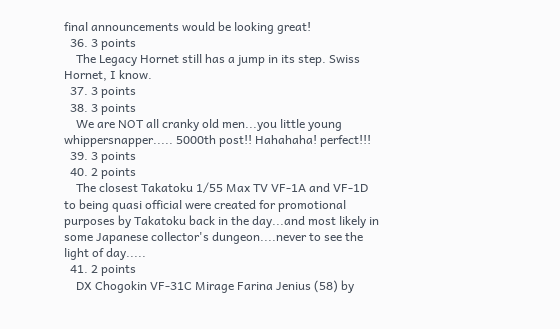final announcements would be looking great!
  36. 3 points
    The Legacy Hornet still has a jump in its step. Swiss Hornet, I know.
  37. 3 points
  38. 3 points
    We are NOT all cranky old men...you little young whippersnapper..... 5000th post!! Hahahaha! perfect!!!
  39. 3 points
  40. 2 points
    The closest Takatoku 1/55 Max TV VF-1A and VF-1D to being quasi official were created for promotional purposes by Takatoku back in the day...and most likely in some Japanese collector's dungeon....never to see the light of day.....
  41. 2 points
    DX Chogokin VF-31C Mirage Farina Jenius (58) by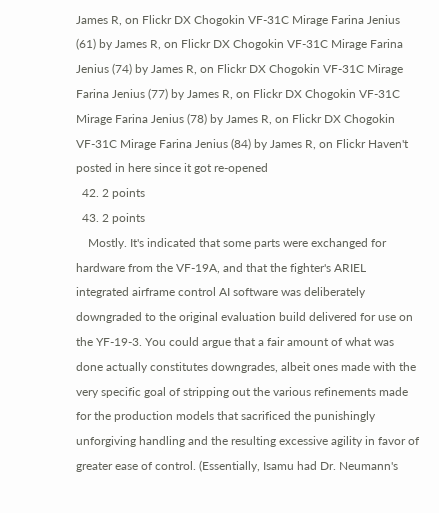James R, on Flickr DX Chogokin VF-31C Mirage Farina Jenius (61) by James R, on Flickr DX Chogokin VF-31C Mirage Farina Jenius (74) by James R, on Flickr DX Chogokin VF-31C Mirage Farina Jenius (77) by James R, on Flickr DX Chogokin VF-31C Mirage Farina Jenius (78) by James R, on Flickr DX Chogokin VF-31C Mirage Farina Jenius (84) by James R, on Flickr Haven't posted in here since it got re-opened
  42. 2 points
  43. 2 points
    Mostly. It's indicated that some parts were exchanged for hardware from the VF-19A, and that the fighter's ARIEL integrated airframe control AI software was deliberately downgraded to the original evaluation build delivered for use on the YF-19-3. You could argue that a fair amount of what was done actually constitutes downgrades, albeit ones made with the very specific goal of stripping out the various refinements made for the production models that sacrificed the punishingly unforgiving handling and the resulting excessive agility in favor of greater ease of control. (Essentially, Isamu had Dr. Neumann's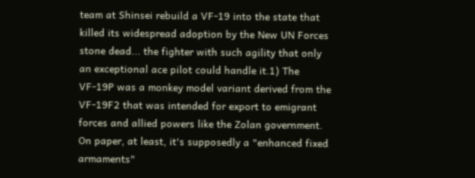team at Shinsei rebuild a VF-19 into the state that killed its widespread adoption by the New UN Forces stone dead... the fighter with such agility that only an exceptional ace pilot could handle it.1) The VF-19P was a monkey model variant derived from the VF-19F2 that was intended for export to emigrant forces and allied powers like the Zolan government. On paper, at least, it's supposedly a "enhanced fixed armaments"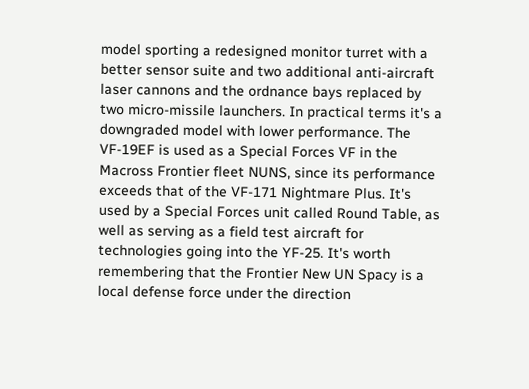model sporting a redesigned monitor turret with a better sensor suite and two additional anti-aircraft laser cannons and the ordnance bays replaced by two micro-missile launchers. In practical terms it's a downgraded model with lower performance. The VF-19EF is used as a Special Forces VF in the Macross Frontier fleet NUNS, since its performance exceeds that of the VF-171 Nightmare Plus. It's used by a Special Forces unit called Round Table, as well as serving as a field test aircraft for technologies going into the YF-25. It's worth remembering that the Frontier New UN Spacy is a local defense force under the direction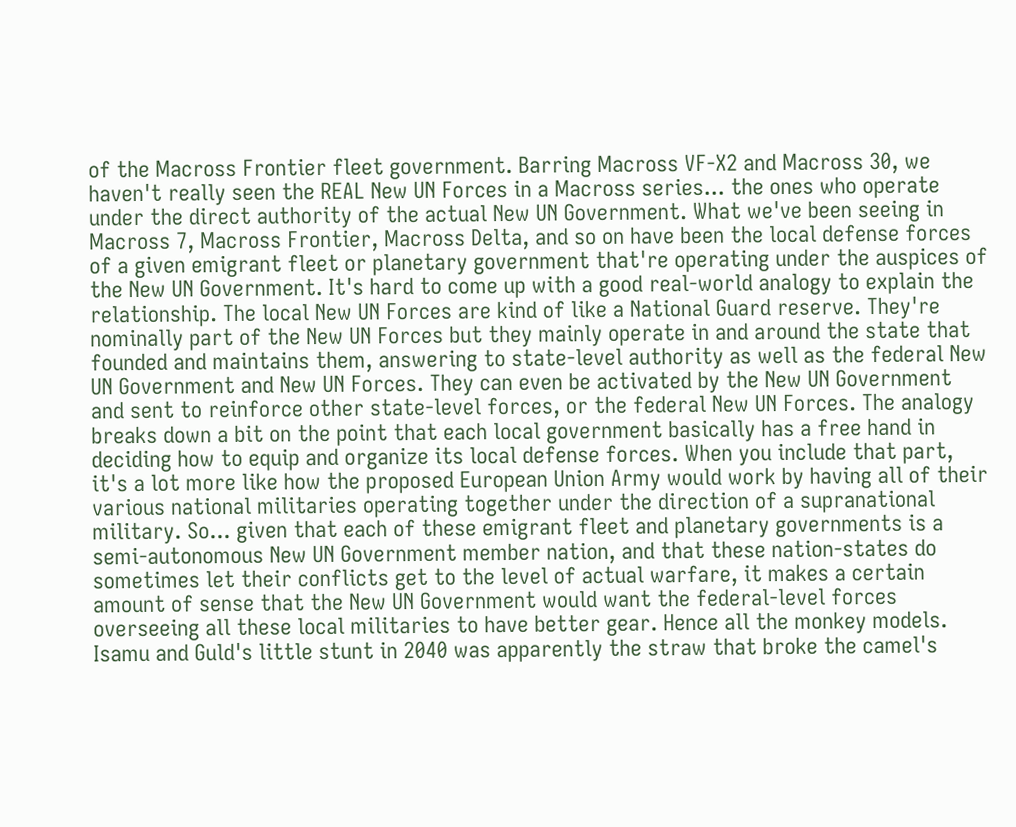of the Macross Frontier fleet government. Barring Macross VF-X2 and Macross 30, we haven't really seen the REAL New UN Forces in a Macross series... the ones who operate under the direct authority of the actual New UN Government. What we've been seeing in Macross 7, Macross Frontier, Macross Delta, and so on have been the local defense forces of a given emigrant fleet or planetary government that're operating under the auspices of the New UN Government. It's hard to come up with a good real-world analogy to explain the relationship. The local New UN Forces are kind of like a National Guard reserve. They're nominally part of the New UN Forces but they mainly operate in and around the state that founded and maintains them, answering to state-level authority as well as the federal New UN Government and New UN Forces. They can even be activated by the New UN Government and sent to reinforce other state-level forces, or the federal New UN Forces. The analogy breaks down a bit on the point that each local government basically has a free hand in deciding how to equip and organize its local defense forces. When you include that part, it's a lot more like how the proposed European Union Army would work by having all of their various national militaries operating together under the direction of a supranational military. So... given that each of these emigrant fleet and planetary governments is a semi-autonomous New UN Government member nation, and that these nation-states do sometimes let their conflicts get to the level of actual warfare, it makes a certain amount of sense that the New UN Government would want the federal-level forces overseeing all these local militaries to have better gear. Hence all the monkey models. Isamu and Guld's little stunt in 2040 was apparently the straw that broke the camel's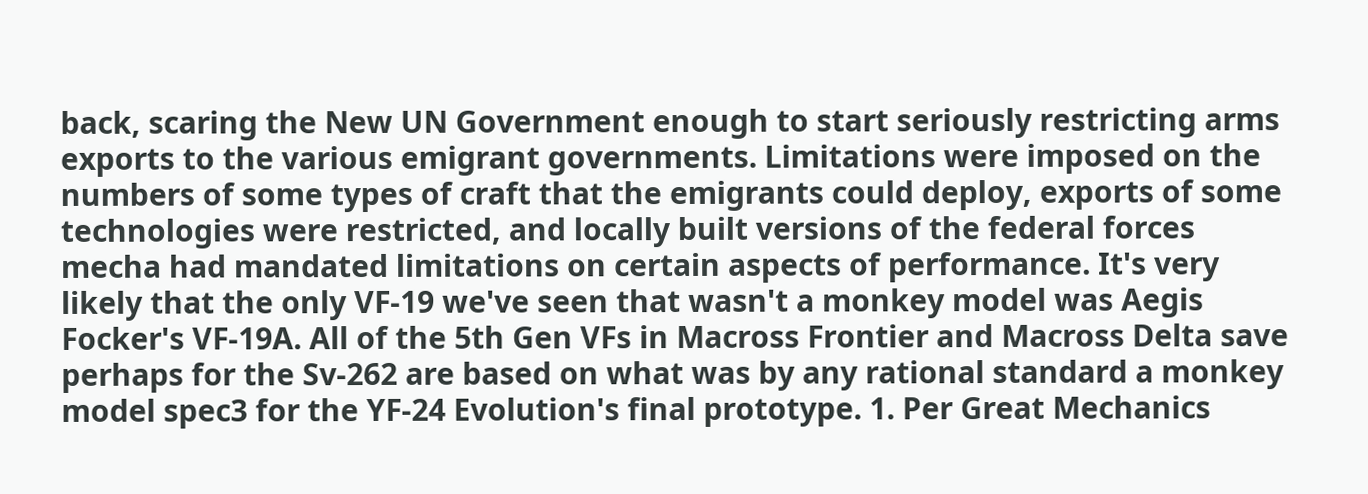back, scaring the New UN Government enough to start seriously restricting arms exports to the various emigrant governments. Limitations were imposed on the numbers of some types of craft that the emigrants could deploy, exports of some technologies were restricted, and locally built versions of the federal forces mecha had mandated limitations on certain aspects of performance. It's very likely that the only VF-19 we've seen that wasn't a monkey model was Aegis Focker's VF-19A. All of the 5th Gen VFs in Macross Frontier and Macross Delta save perhaps for the Sv-262 are based on what was by any rational standard a monkey model spec3 for the YF-24 Evolution's final prototype. 1. Per Great Mechanics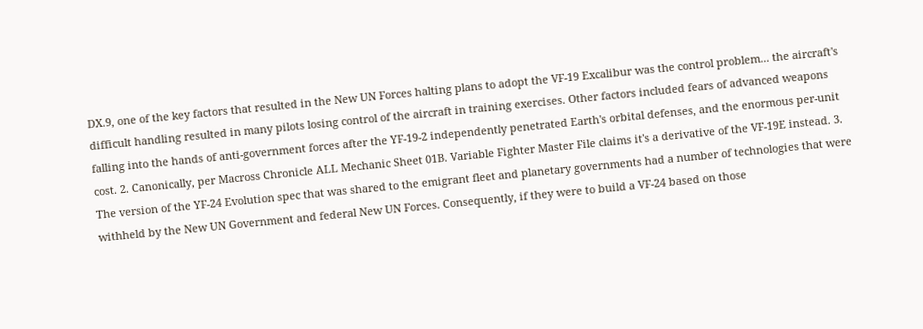DX.9, one of the key factors that resulted in the New UN Forces halting plans to adopt the VF-19 Excalibur was the control problem... the aircraft's difficult handling resulted in many pilots losing control of the aircraft in training exercises. Other factors included fears of advanced weapons falling into the hands of anti-government forces after the YF-19-2 independently penetrated Earth's orbital defenses, and the enormous per-unit cost. 2. Canonically, per Macross Chronicle ALL Mechanic Sheet 01B. Variable Fighter Master File claims it's a derivative of the VF-19E instead. 3. The version of the YF-24 Evolution spec that was shared to the emigrant fleet and planetary governments had a number of technologies that were withheld by the New UN Government and federal New UN Forces. Consequently, if they were to build a VF-24 based on those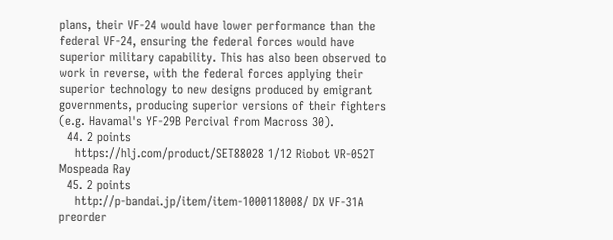plans, their VF-24 would have lower performance than the federal VF-24, ensuring the federal forces would have superior military capability. This has also been observed to work in reverse, with the federal forces applying their superior technology to new designs produced by emigrant governments, producing superior versions of their fighters (e.g. Havamal's YF-29B Percival from Macross 30).
  44. 2 points
    https://hlj.com/product/SET88028 1/12 Riobot VR-052T Mospeada Ray
  45. 2 points
    http://p-bandai.jp/item/item-1000118008/ DX VF-31A preorder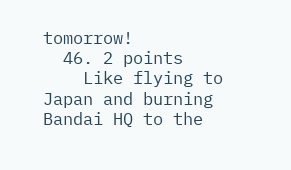tomorrow!
  46. 2 points
    Like flying to Japan and burning Bandai HQ to the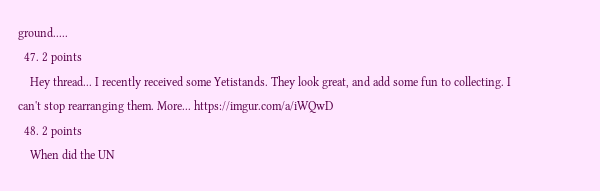ground.....
  47. 2 points
    Hey thread... I recently received some Yetistands. They look great, and add some fun to collecting. I can't stop rearranging them. More... https://imgur.com/a/iWQwD
  48. 2 points
    When did the UN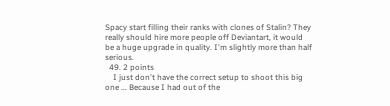Spacy start filling their ranks with clones of Stalin? They really should hire more people off Deviantart, it would be a huge upgrade in quality. I'm slightly more than half serious.
  49. 2 points
    I just don't have the correct setup to shoot this big one ... Because I had out of the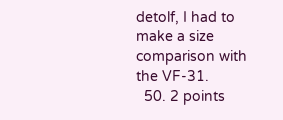detolf, I had to make a size comparison with the VF-31.
  50. 2 points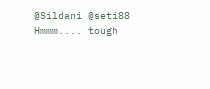@Sildani @seti88 Hmmm.... tough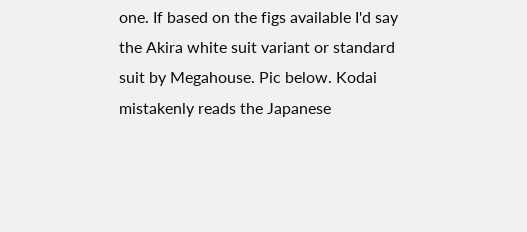one. If based on the figs available I'd say the Akira white suit variant or standard suit by Megahouse. Pic below. Kodai mistakenly reads the Japanese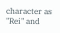character as "Rei" and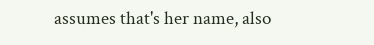assumes that's her name, also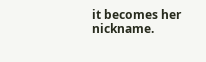it becomes her nickname.